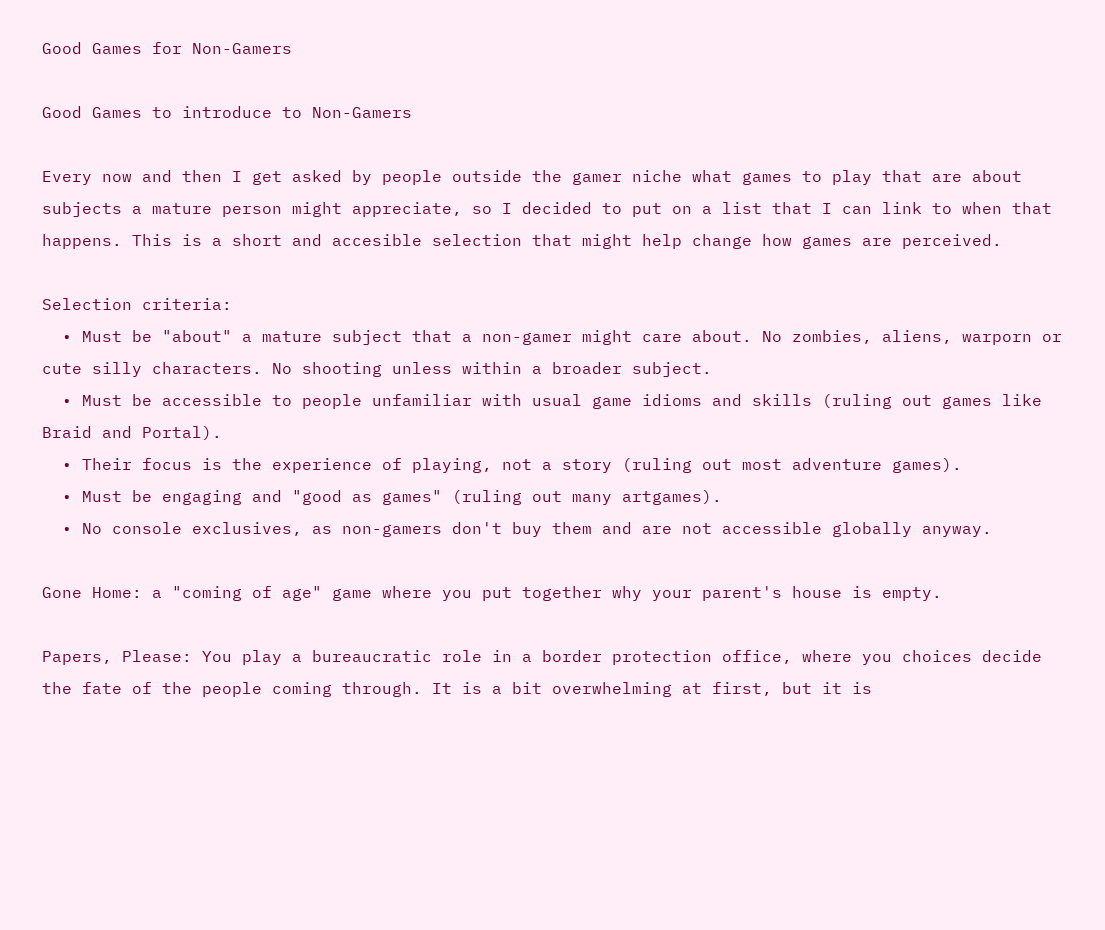Good Games for Non-Gamers

Good Games to introduce to Non-Gamers

Every now and then I get asked by people outside the gamer niche what games to play that are about subjects a mature person might appreciate, so I decided to put on a list that I can link to when that happens. This is a short and accesible selection that might help change how games are perceived.

Selection criteria:
  • Must be "about" a mature subject that a non-gamer might care about. No zombies, aliens, warporn or cute silly characters. No shooting unless within a broader subject.
  • Must be accessible to people unfamiliar with usual game idioms and skills (ruling out games like Braid and Portal).
  • Their focus is the experience of playing, not a story (ruling out most adventure games).
  • Must be engaging and "good as games" (ruling out many artgames).
  • No console exclusives, as non-gamers don't buy them and are not accessible globally anyway.

Gone Home: a "coming of age" game where you put together why your parent's house is empty.

Papers, Please: You play a bureaucratic role in a border protection office, where you choices decide the fate of the people coming through. It is a bit overwhelming at first, but it is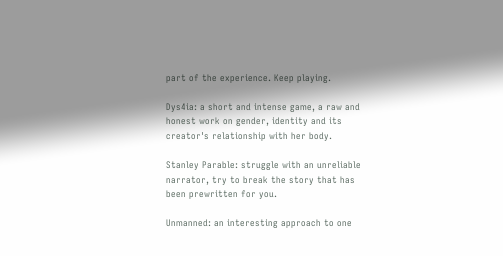part of the experience. Keep playing.

Dys4ia: a short and intense game, a raw and honest work on gender, identity and its creator's relationship with her body.

Stanley Parable: struggle with an unreliable narrator, try to break the story that has been prewritten for you.

Unmanned: an interesting approach to one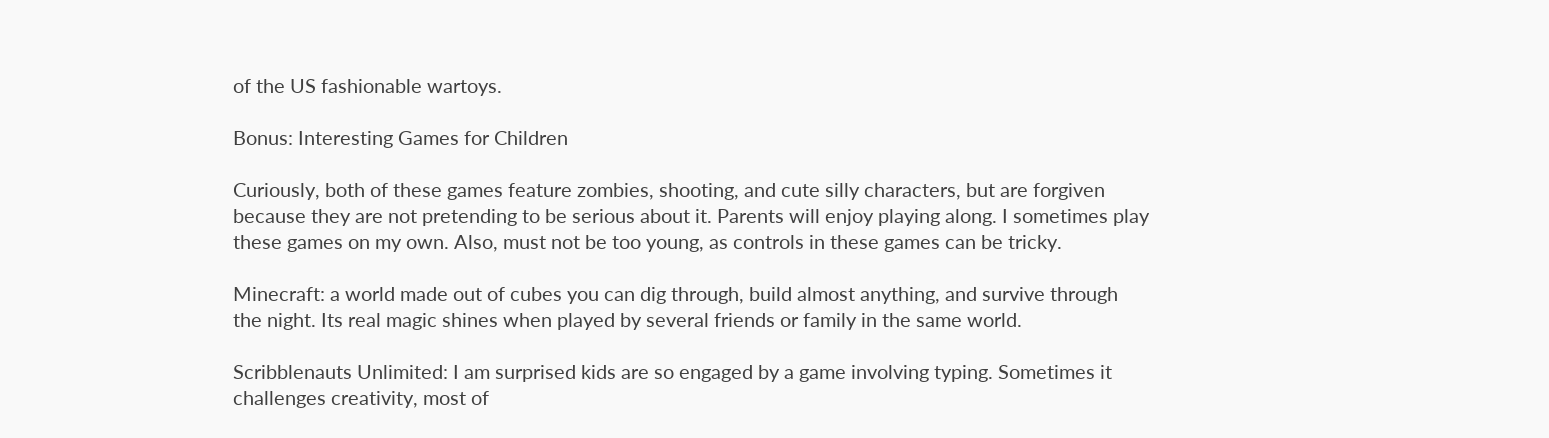of the US fashionable wartoys.

Bonus: Interesting Games for Children

Curiously, both of these games feature zombies, shooting, and cute silly characters, but are forgiven because they are not pretending to be serious about it. Parents will enjoy playing along. I sometimes play these games on my own. Also, must not be too young, as controls in these games can be tricky.

Minecraft: a world made out of cubes you can dig through, build almost anything, and survive through the night. Its real magic shines when played by several friends or family in the same world.

Scribblenauts Unlimited: I am surprised kids are so engaged by a game involving typing. Sometimes it challenges creativity, most of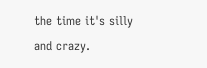the time it's silly and crazy.